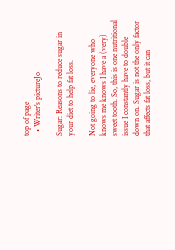top of page
  • Writer's pictureJo

Sugar: Reasons to reduce sugar in your diet to help fat loss.

Not going to lie, everyone who knows me knows I have a (very) sweet tooth. So, this is one nutritional issue I constantly have to double down on. Sugar is not the only factor that affects fat loss, but it can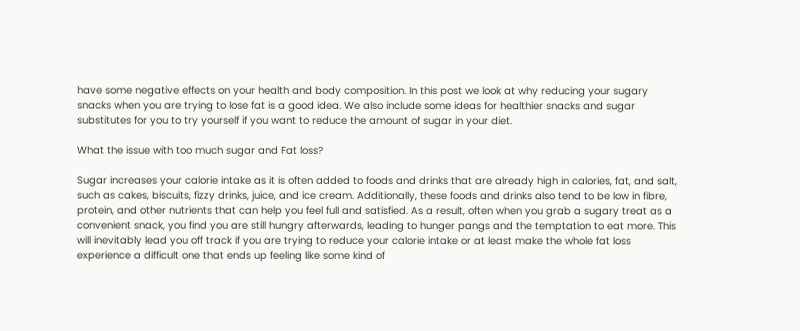have some negative effects on your health and body composition. In this post we look at why reducing your sugary snacks when you are trying to lose fat is a good idea. We also include some ideas for healthier snacks and sugar substitutes for you to try yourself if you want to reduce the amount of sugar in your diet.

What the issue with too much sugar and Fat loss?

Sugar increases your calorie intake as it is often added to foods and drinks that are already high in calories, fat, and salt, such as cakes, biscuits, fizzy drinks, juice, and ice cream. Additionally, these foods and drinks also tend to be low in fibre, protein, and other nutrients that can help you feel full and satisfied. As a result, often when you grab a sugary treat as a convenient snack, you find you are still hungry afterwards, leading to hunger pangs and the temptation to eat more. This will inevitably lead you off track if you are trying to reduce your calorie intake or at least make the whole fat loss experience a difficult one that ends up feeling like some kind of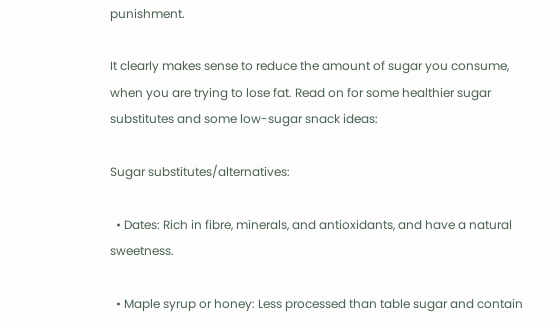punishment.

It clearly makes sense to reduce the amount of sugar you consume, when you are trying to lose fat. Read on for some healthier sugar substitutes and some low-sugar snack ideas:

Sugar substitutes/alternatives:

  • Dates: Rich in fibre, minerals, and antioxidants, and have a natural sweetness.

  • Maple syrup or honey: Less processed than table sugar and contain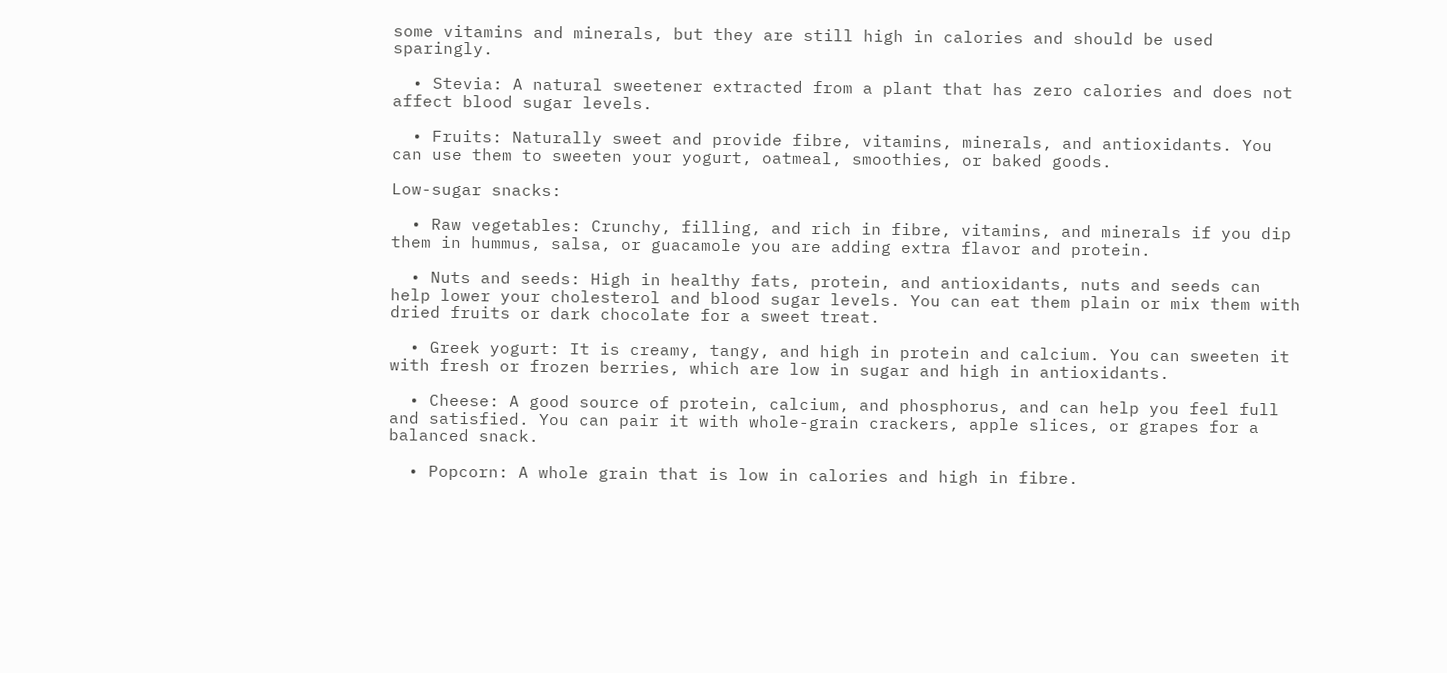some vitamins and minerals, but they are still high in calories and should be used sparingly.

  • Stevia: A natural sweetener extracted from a plant that has zero calories and does not affect blood sugar levels.

  • Fruits: Naturally sweet and provide fibre, vitamins, minerals, and antioxidants. You can use them to sweeten your yogurt, oatmeal, smoothies, or baked goods.

Low-sugar snacks:

  • Raw vegetables: Crunchy, filling, and rich in fibre, vitamins, and minerals if you dip them in hummus, salsa, or guacamole you are adding extra flavor and protein.

  • Nuts and seeds: High in healthy fats, protein, and antioxidants, nuts and seeds can help lower your cholesterol and blood sugar levels. You can eat them plain or mix them with dried fruits or dark chocolate for a sweet treat.

  • Greek yogurt: It is creamy, tangy, and high in protein and calcium. You can sweeten it with fresh or frozen berries, which are low in sugar and high in antioxidants.

  • Cheese: A good source of protein, calcium, and phosphorus, and can help you feel full and satisfied. You can pair it with whole-grain crackers, apple slices, or grapes for a balanced snack.

  • Popcorn: A whole grain that is low in calories and high in fibre.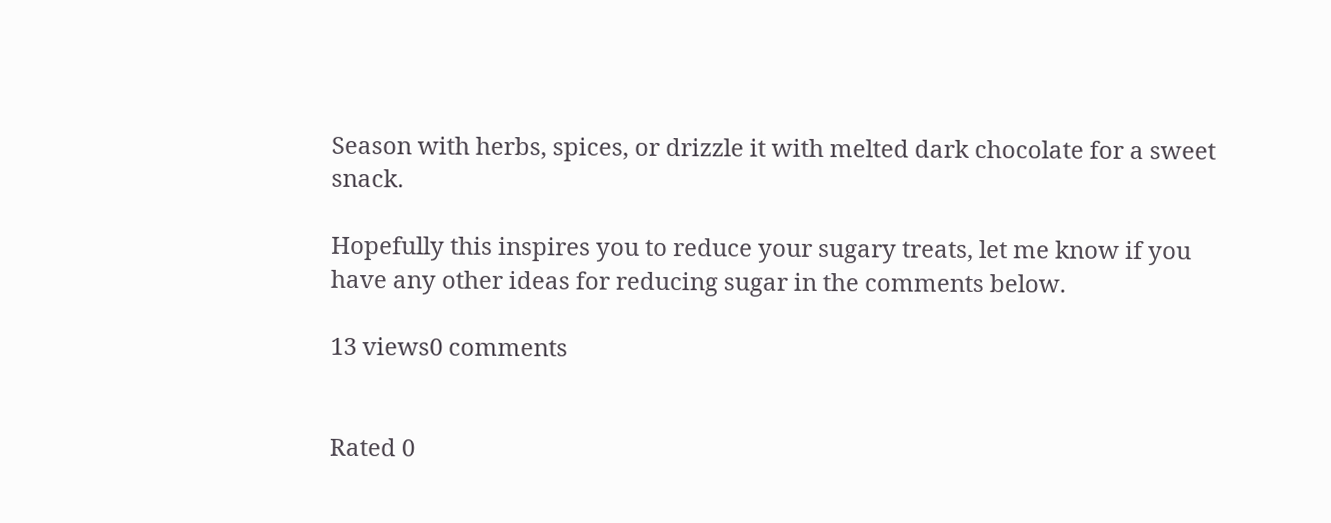Season with herbs, spices, or drizzle it with melted dark chocolate for a sweet snack.

Hopefully this inspires you to reduce your sugary treats, let me know if you have any other ideas for reducing sugar in the comments below.

13 views0 comments


Rated 0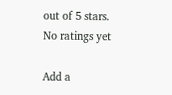out of 5 stars.
No ratings yet

Add a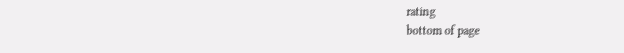rating
bottom of page